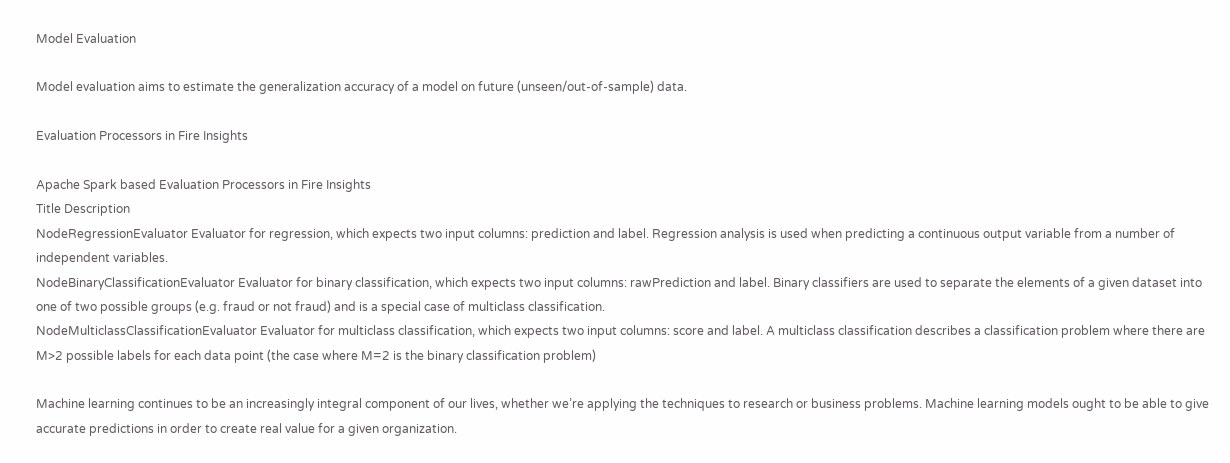Model Evaluation

Model evaluation aims to estimate the generalization accuracy of a model on future (unseen/out-of-sample) data.

Evaluation Processors in Fire Insights

Apache Spark based Evaluation Processors in Fire Insights
Title Description
NodeRegressionEvaluator Evaluator for regression, which expects two input columns: prediction and label. Regression analysis is used when predicting a continuous output variable from a number of independent variables.
NodeBinaryClassificationEvaluator Evaluator for binary classification, which expects two input columns: rawPrediction and label. Binary classifiers are used to separate the elements of a given dataset into one of two possible groups (e.g. fraud or not fraud) and is a special case of multiclass classification.
NodeMulticlassClassificationEvaluator Evaluator for multiclass classification, which expects two input columns: score and label. A multiclass classification describes a classification problem where there are M>2 possible labels for each data point (the case where M=2 is the binary classification problem)

Machine learning continues to be an increasingly integral component of our lives, whether we’re applying the techniques to research or business problems. Machine learning models ought to be able to give accurate predictions in order to create real value for a given organization.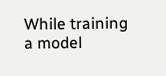While training a model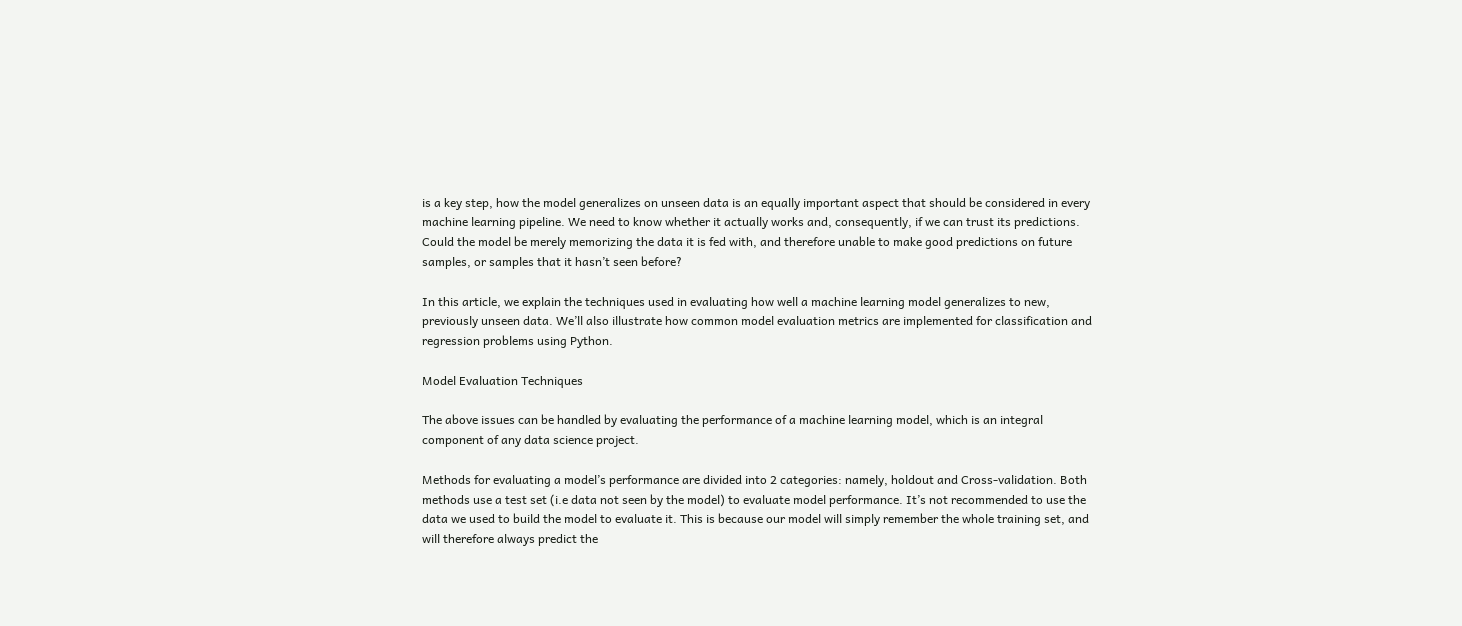is a key step, how the model generalizes on unseen data is an equally important aspect that should be considered in every machine learning pipeline. We need to know whether it actually works and, consequently, if we can trust its predictions. Could the model be merely memorizing the data it is fed with, and therefore unable to make good predictions on future samples, or samples that it hasn’t seen before?

In this article, we explain the techniques used in evaluating how well a machine learning model generalizes to new, previously unseen data. We’ll also illustrate how common model evaluation metrics are implemented for classification and regression problems using Python.

Model Evaluation Techniques

The above issues can be handled by evaluating the performance of a machine learning model, which is an integral component of any data science project.

Methods for evaluating a model’s performance are divided into 2 categories: namely, holdout and Cross-validation. Both methods use a test set (i.e data not seen by the model) to evaluate model performance. It’s not recommended to use the data we used to build the model to evaluate it. This is because our model will simply remember the whole training set, and will therefore always predict the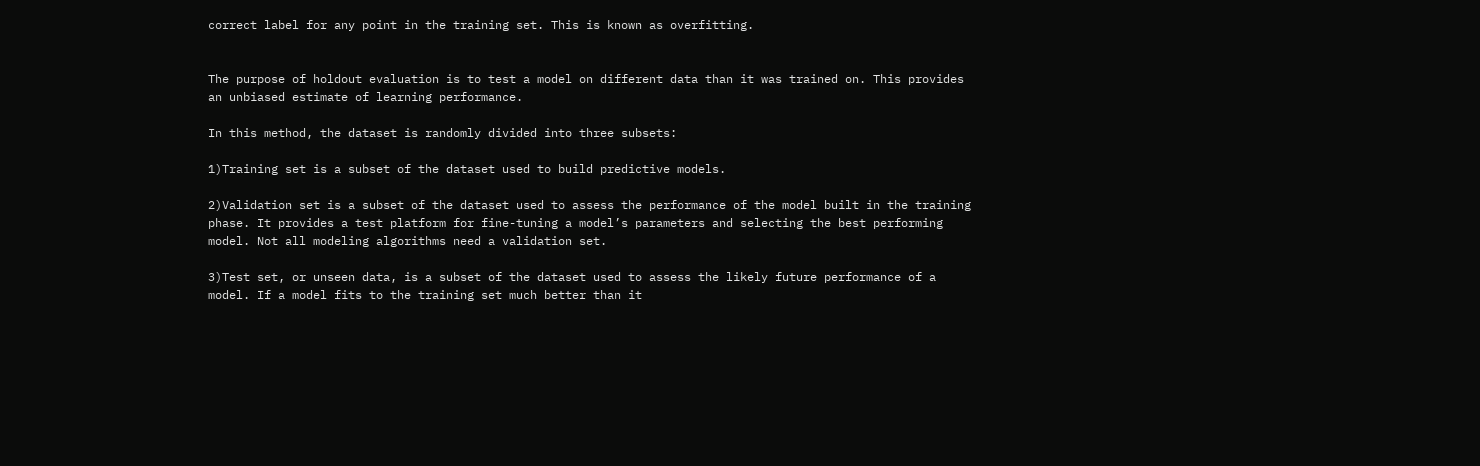correct label for any point in the training set. This is known as overfitting.


The purpose of holdout evaluation is to test a model on different data than it was trained on. This provides an unbiased estimate of learning performance.

In this method, the dataset is randomly divided into three subsets:

1)Training set is a subset of the dataset used to build predictive models.

2)Validation set is a subset of the dataset used to assess the performance of the model built in the training phase. It provides a test platform for fine-tuning a model’s parameters and selecting the best performing model. Not all modeling algorithms need a validation set.

3)Test set, or unseen data, is a subset of the dataset used to assess the likely future performance of a model. If a model fits to the training set much better than it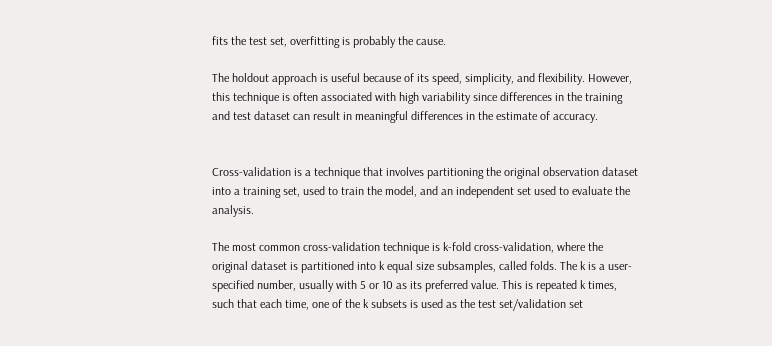fits the test set, overfitting is probably the cause.

The holdout approach is useful because of its speed, simplicity, and flexibility. However, this technique is often associated with high variability since differences in the training and test dataset can result in meaningful differences in the estimate of accuracy.


Cross-validation is a technique that involves partitioning the original observation dataset into a training set, used to train the model, and an independent set used to evaluate the analysis.

The most common cross-validation technique is k-fold cross-validation, where the original dataset is partitioned into k equal size subsamples, called folds. The k is a user-specified number, usually with 5 or 10 as its preferred value. This is repeated k times, such that each time, one of the k subsets is used as the test set/validation set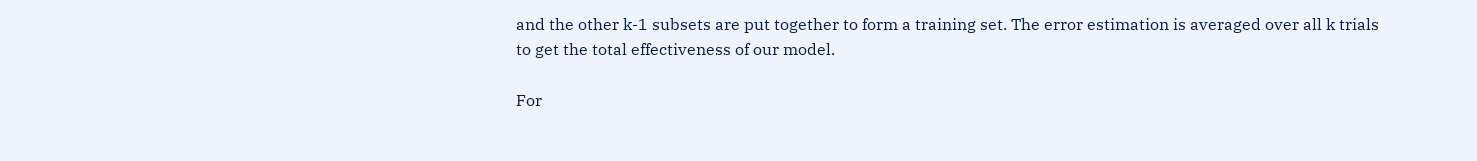and the other k-1 subsets are put together to form a training set. The error estimation is averaged over all k trials to get the total effectiveness of our model.

For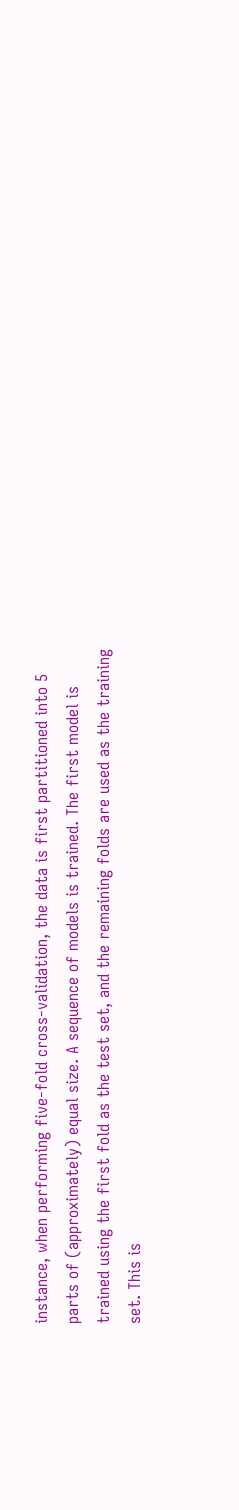instance, when performing five-fold cross-validation, the data is first partitioned into 5 parts of (approximately) equal size. A sequence of models is trained. The first model is trained using the first fold as the test set, and the remaining folds are used as the training set. This is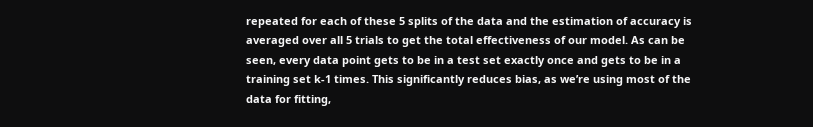repeated for each of these 5 splits of the data and the estimation of accuracy is averaged over all 5 trials to get the total effectiveness of our model. As can be seen, every data point gets to be in a test set exactly once and gets to be in a training set k-1 times. This significantly reduces bias, as we’re using most of the data for fitting,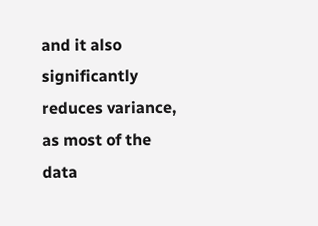and it also significantly reduces variance, as most of the data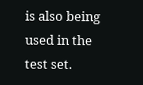is also being used in the test set.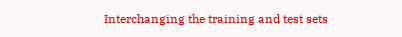Interchanging the training and test sets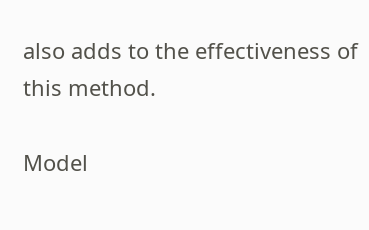also adds to the effectiveness of this method.

Model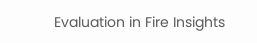Evaluation in Fire Insights